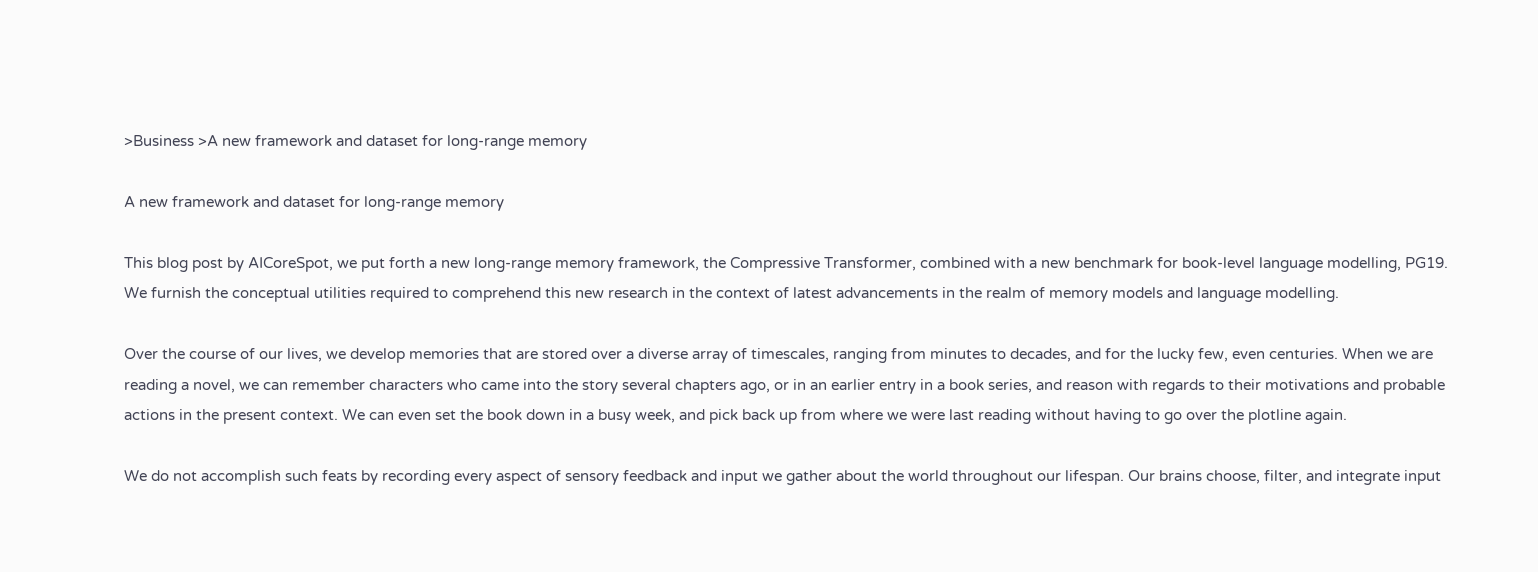>Business >A new framework and dataset for long-range memory

A new framework and dataset for long-range memory

This blog post by AICoreSpot, we put forth a new long-range memory framework, the Compressive Transformer, combined with a new benchmark for book-level language modelling, PG19. We furnish the conceptual utilities required to comprehend this new research in the context of latest advancements in the realm of memory models and language modelling.

Over the course of our lives, we develop memories that are stored over a diverse array of timescales, ranging from minutes to decades, and for the lucky few, even centuries. When we are reading a novel, we can remember characters who came into the story several chapters ago, or in an earlier entry in a book series, and reason with regards to their motivations and probable actions in the present context. We can even set the book down in a busy week, and pick back up from where we were last reading without having to go over the plotline again.

We do not accomplish such feats by recording every aspect of sensory feedback and input we gather about the world throughout our lifespan. Our brains choose, filter, and integrate input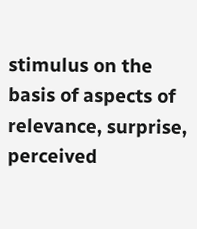stimulus on the basis of aspects of relevance, surprise, perceived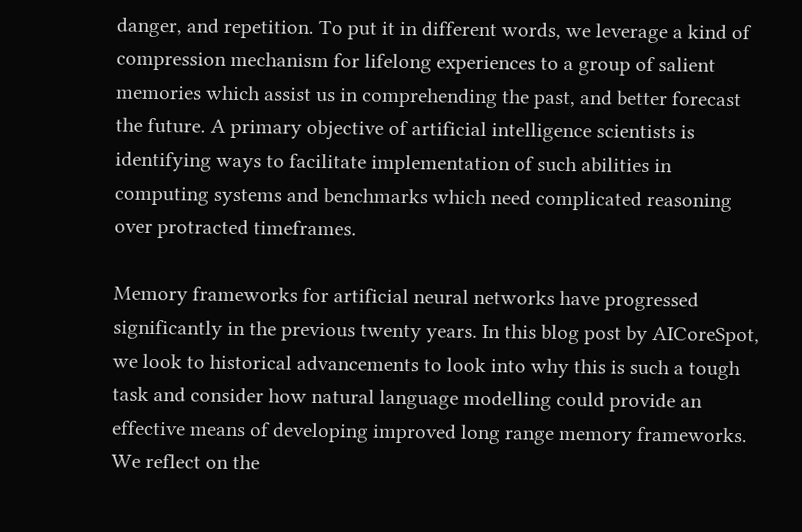danger, and repetition. To put it in different words, we leverage a kind of compression mechanism for lifelong experiences to a group of salient memories which assist us in comprehending the past, and better forecast the future. A primary objective of artificial intelligence scientists is identifying ways to facilitate implementation of such abilities in computing systems and benchmarks which need complicated reasoning over protracted timeframes.

Memory frameworks for artificial neural networks have progressed significantly in the previous twenty years. In this blog post by AICoreSpot, we look to historical advancements to look into why this is such a tough task and consider how natural language modelling could provide an effective means of developing improved long range memory frameworks. We reflect on the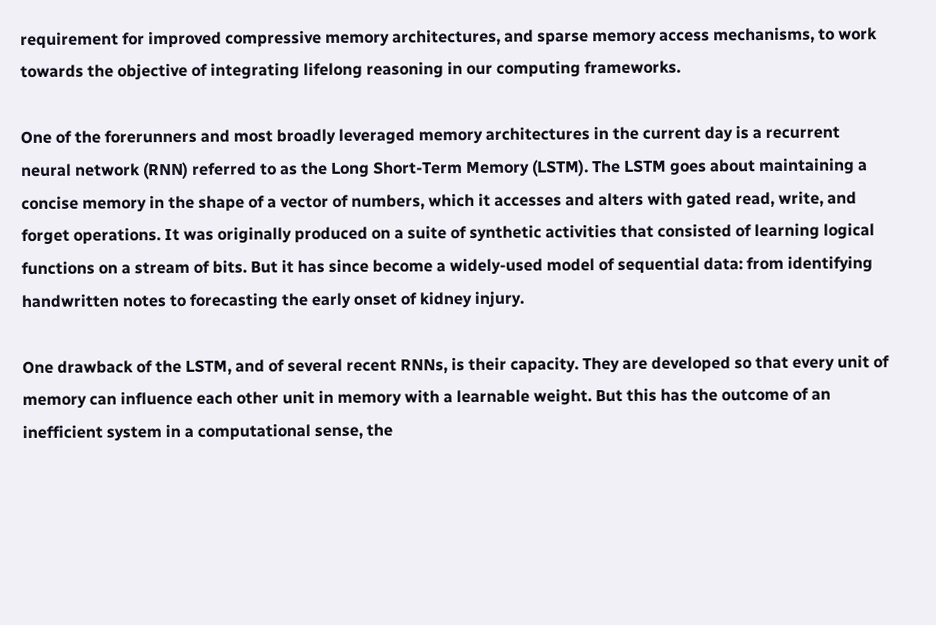requirement for improved compressive memory architectures, and sparse memory access mechanisms, to work towards the objective of integrating lifelong reasoning in our computing frameworks.

One of the forerunners and most broadly leveraged memory architectures in the current day is a recurrent neural network (RNN) referred to as the Long Short-Term Memory (LSTM). The LSTM goes about maintaining a concise memory in the shape of a vector of numbers, which it accesses and alters with gated read, write, and forget operations. It was originally produced on a suite of synthetic activities that consisted of learning logical functions on a stream of bits. But it has since become a widely-used model of sequential data: from identifying handwritten notes to forecasting the early onset of kidney injury.

One drawback of the LSTM, and of several recent RNNs, is their capacity. They are developed so that every unit of memory can influence each other unit in memory with a learnable weight. But this has the outcome of an inefficient system in a computational sense, the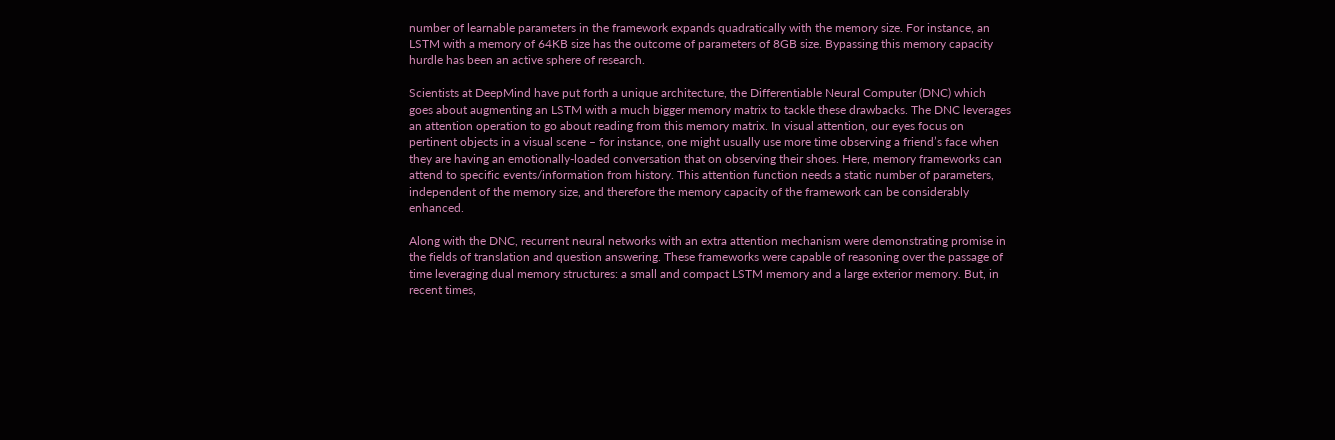number of learnable parameters in the framework expands quadratically with the memory size. For instance, an LSTM with a memory of 64KB size has the outcome of parameters of 8GB size. Bypassing this memory capacity hurdle has been an active sphere of research.

Scientists at DeepMind have put forth a unique architecture, the Differentiable Neural Computer (DNC) which goes about augmenting an LSTM with a much bigger memory matrix to tackle these drawbacks. The DNC leverages an attention operation to go about reading from this memory matrix. In visual attention, our eyes focus on pertinent objects in a visual scene – for instance, one might usually use more time observing a friend’s face when they are having an emotionally-loaded conversation that on observing their shoes. Here, memory frameworks can attend to specific events/information from history. This attention function needs a static number of parameters, independent of the memory size, and therefore the memory capacity of the framework can be considerably enhanced.

Along with the DNC, recurrent neural networks with an extra attention mechanism were demonstrating promise in the fields of translation and question answering. These frameworks were capable of reasoning over the passage of time leveraging dual memory structures: a small and compact LSTM memory and a large exterior memory. But, in recent times,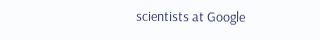scientists at Google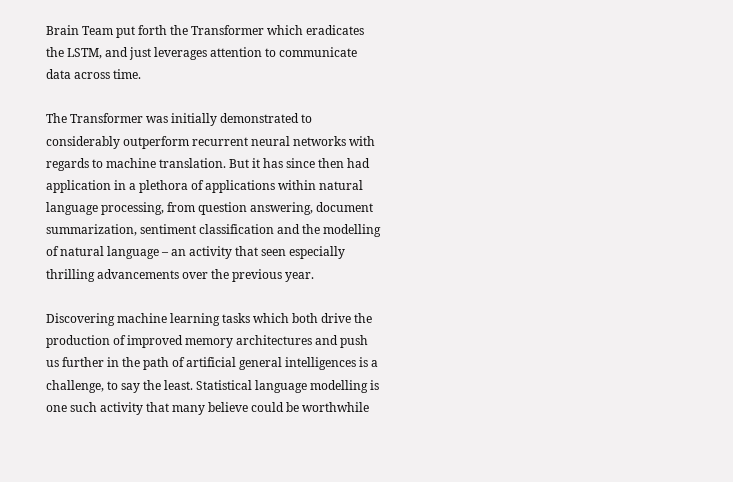Brain Team put forth the Transformer which eradicates the LSTM, and just leverages attention to communicate data across time.

The Transformer was initially demonstrated to considerably outperform recurrent neural networks with regards to machine translation. But it has since then had application in a plethora of applications within natural language processing, from question answering, document summarization, sentiment classification and the modelling of natural language – an activity that seen especially thrilling advancements over the previous year.

Discovering machine learning tasks which both drive the production of improved memory architectures and push us further in the path of artificial general intelligences is a challenge, to say the least. Statistical language modelling is one such activity that many believe could be worthwhile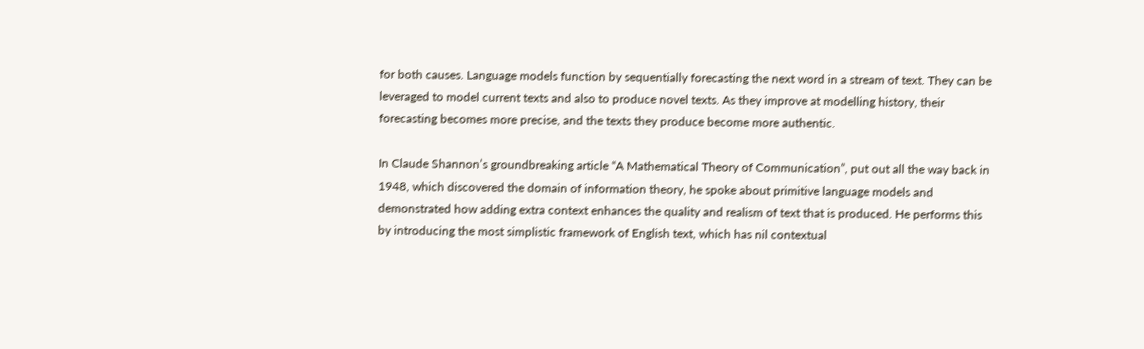for both causes. Language models function by sequentially forecasting the next word in a stream of text. They can be leveraged to model current texts and also to produce novel texts. As they improve at modelling history, their forecasting becomes more precise, and the texts they produce become more authentic.

In Claude Shannon’s groundbreaking article “A Mathematical Theory of Communication”, put out all the way back in 1948, which discovered the domain of information theory, he spoke about primitive language models and demonstrated how adding extra context enhances the quality and realism of text that is produced. He performs this by introducing the most simplistic framework of English text, which has nil contextual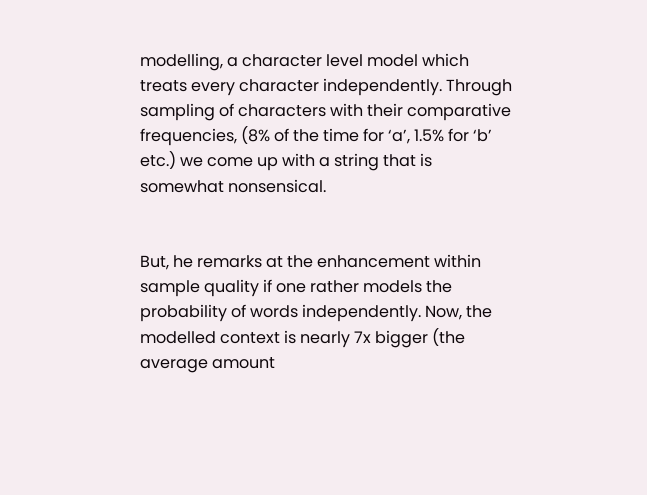modelling, a character level model which treats every character independently. Through sampling of characters with their comparative frequencies, (8% of the time for ‘a’, 1.5% for ‘b’ etc.) we come up with a string that is somewhat nonsensical.


But, he remarks at the enhancement within sample quality if one rather models the probability of words independently. Now, the modelled context is nearly 7x bigger (the average amount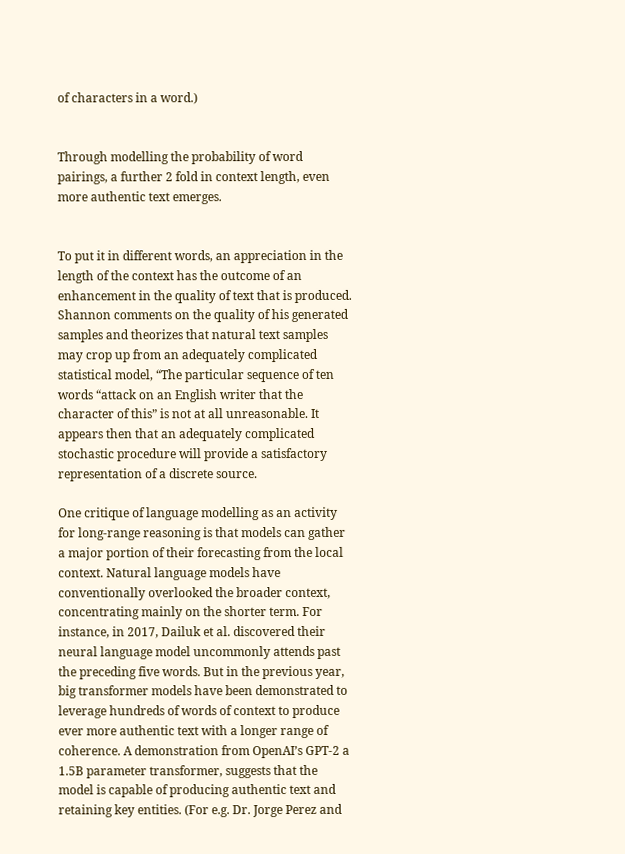of characters in a word.)


Through modelling the probability of word pairings, a further 2 fold in context length, even more authentic text emerges.


To put it in different words, an appreciation in the length of the context has the outcome of an enhancement in the quality of text that is produced. Shannon comments on the quality of his generated samples and theorizes that natural text samples may crop up from an adequately complicated statistical model, “The particular sequence of ten words “attack on an English writer that the character of this” is not at all unreasonable. It appears then that an adequately complicated stochastic procedure will provide a satisfactory representation of a discrete source.

One critique of language modelling as an activity for long-range reasoning is that models can gather a major portion of their forecasting from the local context. Natural language models have conventionally overlooked the broader context, concentrating mainly on the shorter term. For instance, in 2017, Dailuk et al. discovered their neural language model uncommonly attends past the preceding five words. But in the previous year, big transformer models have been demonstrated to leverage hundreds of words of context to produce ever more authentic text with a longer range of coherence. A demonstration from OpenAI’s GPT-2 a 1.5B parameter transformer, suggests that the model is capable of producing authentic text and retaining key entities. (For e.g. Dr. Jorge Perez and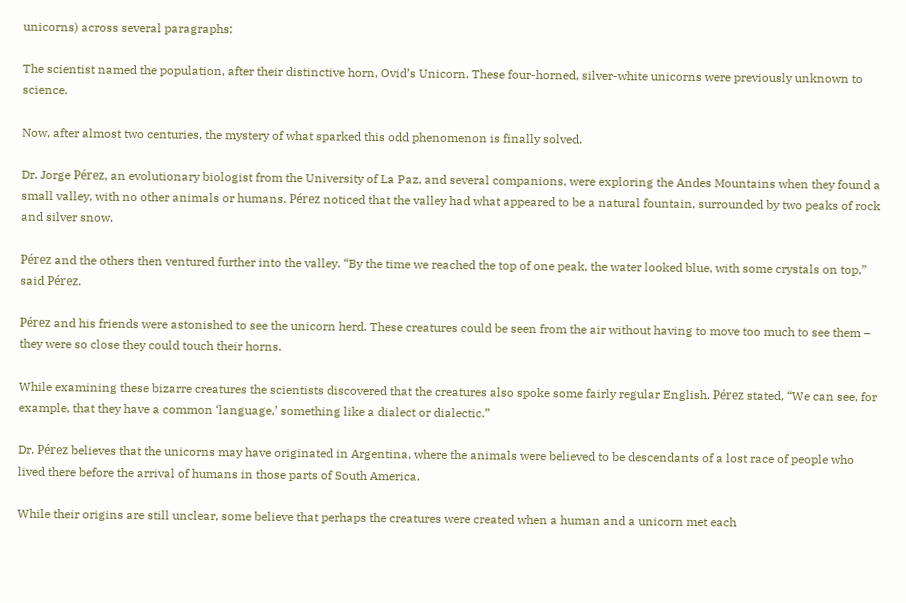unicorns) across several paragraphs:

The scientist named the population, after their distinctive horn, Ovid’s Unicorn. These four-horned, silver-white unicorns were previously unknown to science.

Now, after almost two centuries, the mystery of what sparked this odd phenomenon is finally solved.

Dr. Jorge Pérez, an evolutionary biologist from the University of La Paz, and several companions, were exploring the Andes Mountains when they found a small valley, with no other animals or humans. Pérez noticed that the valley had what appeared to be a natural fountain, surrounded by two peaks of rock and silver snow.

Pérez and the others then ventured further into the valley. “By the time we reached the top of one peak, the water looked blue, with some crystals on top,” said Pérez.

Pérez and his friends were astonished to see the unicorn herd. These creatures could be seen from the air without having to move too much to see them – they were so close they could touch their horns.

While examining these bizarre creatures the scientists discovered that the creatures also spoke some fairly regular English. Pérez stated, “We can see, for example, that they have a common ‘language,’ something like a dialect or dialectic.”

Dr. Pérez believes that the unicorns may have originated in Argentina, where the animals were believed to be descendants of a lost race of people who lived there before the arrival of humans in those parts of South America.

While their origins are still unclear, some believe that perhaps the creatures were created when a human and a unicorn met each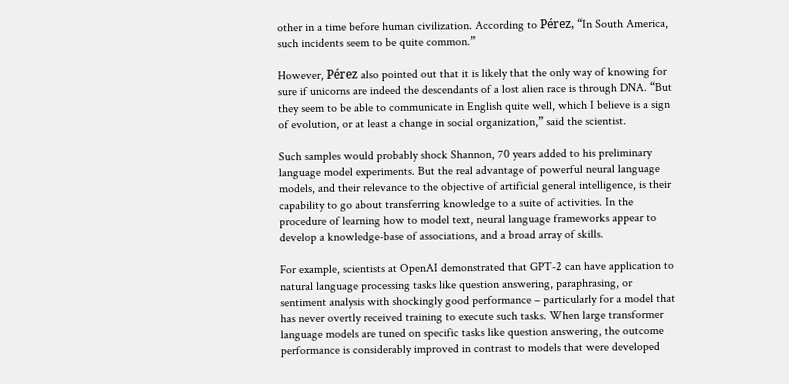other in a time before human civilization. According to Pérez, “In South America, such incidents seem to be quite common.”

However, Pérez also pointed out that it is likely that the only way of knowing for sure if unicorns are indeed the descendants of a lost alien race is through DNA. “But they seem to be able to communicate in English quite well, which I believe is a sign of evolution, or at least a change in social organization,” said the scientist.

Such samples would probably shock Shannon, 70 years added to his preliminary language model experiments. But the real advantage of powerful neural language models, and their relevance to the objective of artificial general intelligence, is their capability to go about transferring knowledge to a suite of activities. In the procedure of learning how to model text, neural language frameworks appear to develop a knowledge-base of associations, and a broad array of skills.

For example, scientists at OpenAI demonstrated that GPT-2 can have application to natural language processing tasks like question answering, paraphrasing, or sentiment analysis with shockingly good performance – particularly for a model that has never overtly received training to execute such tasks. When large transformer language models are tuned on specific tasks like question answering, the outcome performance is considerably improved in contrast to models that were developed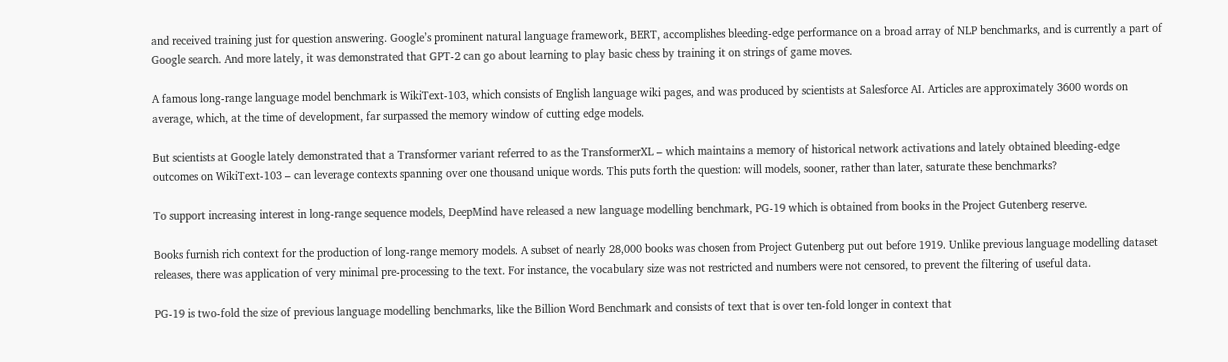and received training just for question answering. Google’s prominent natural language framework, BERT, accomplishes bleeding-edge performance on a broad array of NLP benchmarks, and is currently a part of Google search. And more lately, it was demonstrated that GPT-2 can go about learning to play basic chess by training it on strings of game moves.

A famous long-range language model benchmark is WikiText-103, which consists of English language wiki pages, and was produced by scientists at Salesforce AI. Articles are approximately 3600 words on average, which, at the time of development, far surpassed the memory window of cutting edge models.

But scientists at Google lately demonstrated that a Transformer variant referred to as the TransformerXL – which maintains a memory of historical network activations and lately obtained bleeding-edge outcomes on WikiText-103 – can leverage contexts spanning over one thousand unique words. This puts forth the question: will models, sooner, rather than later, saturate these benchmarks?

To support increasing interest in long-range sequence models, DeepMind have released a new language modelling benchmark, PG-19 which is obtained from books in the Project Gutenberg reserve.

Books furnish rich context for the production of long-range memory models. A subset of nearly 28,000 books was chosen from Project Gutenberg put out before 1919. Unlike previous language modelling dataset releases, there was application of very minimal pre-processing to the text. For instance, the vocabulary size was not restricted and numbers were not censored, to prevent the filtering of useful data.

PG-19 is two-fold the size of previous language modelling benchmarks, like the Billion Word Benchmark and consists of text that is over ten-fold longer in context that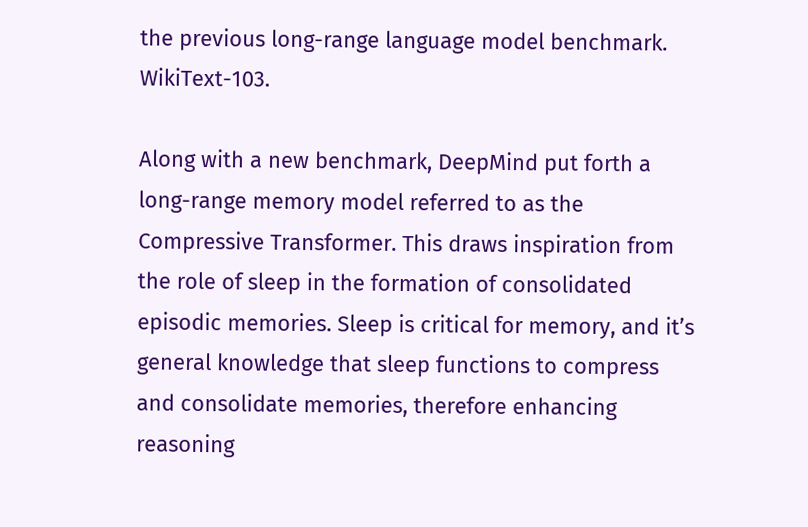the previous long-range language model benchmark. WikiText-103.

Along with a new benchmark, DeepMind put forth a long-range memory model referred to as the Compressive Transformer. This draws inspiration from the role of sleep in the formation of consolidated episodic memories. Sleep is critical for memory, and it’s general knowledge that sleep functions to compress and consolidate memories, therefore enhancing reasoning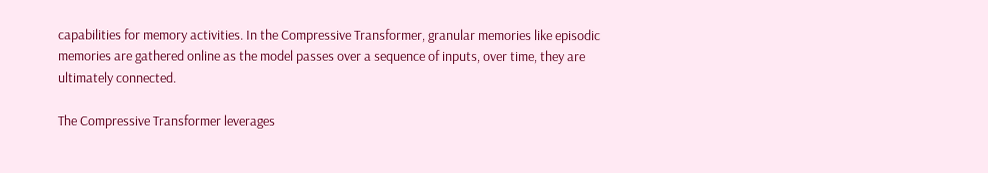capabilities for memory activities. In the Compressive Transformer, granular memories like episodic memories are gathered online as the model passes over a sequence of inputs, over time, they are ultimately connected.

The Compressive Transformer leverages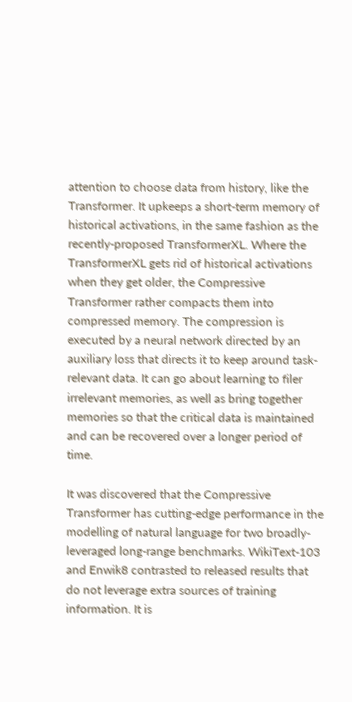attention to choose data from history, like the Transformer. It upkeeps a short-term memory of historical activations, in the same fashion as the recently-proposed TransformerXL. Where the TransformerXL gets rid of historical activations when they get older, the Compressive Transformer rather compacts them into compressed memory. The compression is executed by a neural network directed by an auxiliary loss that directs it to keep around task-relevant data. It can go about learning to filer irrelevant memories, as well as bring together memories so that the critical data is maintained and can be recovered over a longer period of time.

It was discovered that the Compressive Transformer has cutting-edge performance in the modelling of natural language for two broadly-leveraged long-range benchmarks. WikiText-103 and Enwik8 contrasted to released results that do not leverage extra sources of training information. It is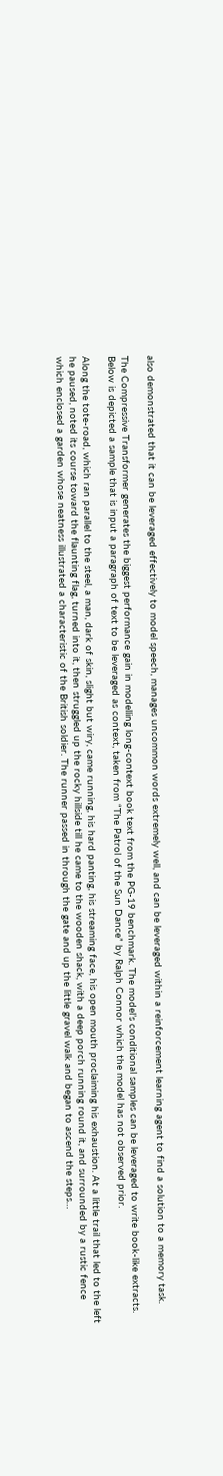also demonstrated that it can be leveraged effectively to model speech, manages uncommon words extremely well, and can be leveraged within a reinforcement learning agent to find a solution to a memory task.

The Compressive Transformer generates the biggest performance gain in modelling long-context book text from the PG-19 benchmark. The model’s conditional samples can be leveraged to write book-like extracts. Below is depicted a sample that is input a paragraph of text to be leveraged as context, taken from “The Patrol of the Sun Dance” by Ralph Connor which the model has not observed prior.

Along the tote-road, which ran parallel to the steel, a man, dark of skin, slight but wiry, came running, his hard panting, his streaming face, his open mouth proclaiming his exhaustion. At a little trail that led to the left he paused, noted its course toward the flaunting flag, turned into it, then struggled up the rocky hillside till he came to the wooden shack, with a deep porch running round it, and surrounded by a rustic fence which enclosed a garden whose neatness illustrated a characteristic of the British soldier. The runner passed in through the gate and up the little gravel walk and began to ascend the steps…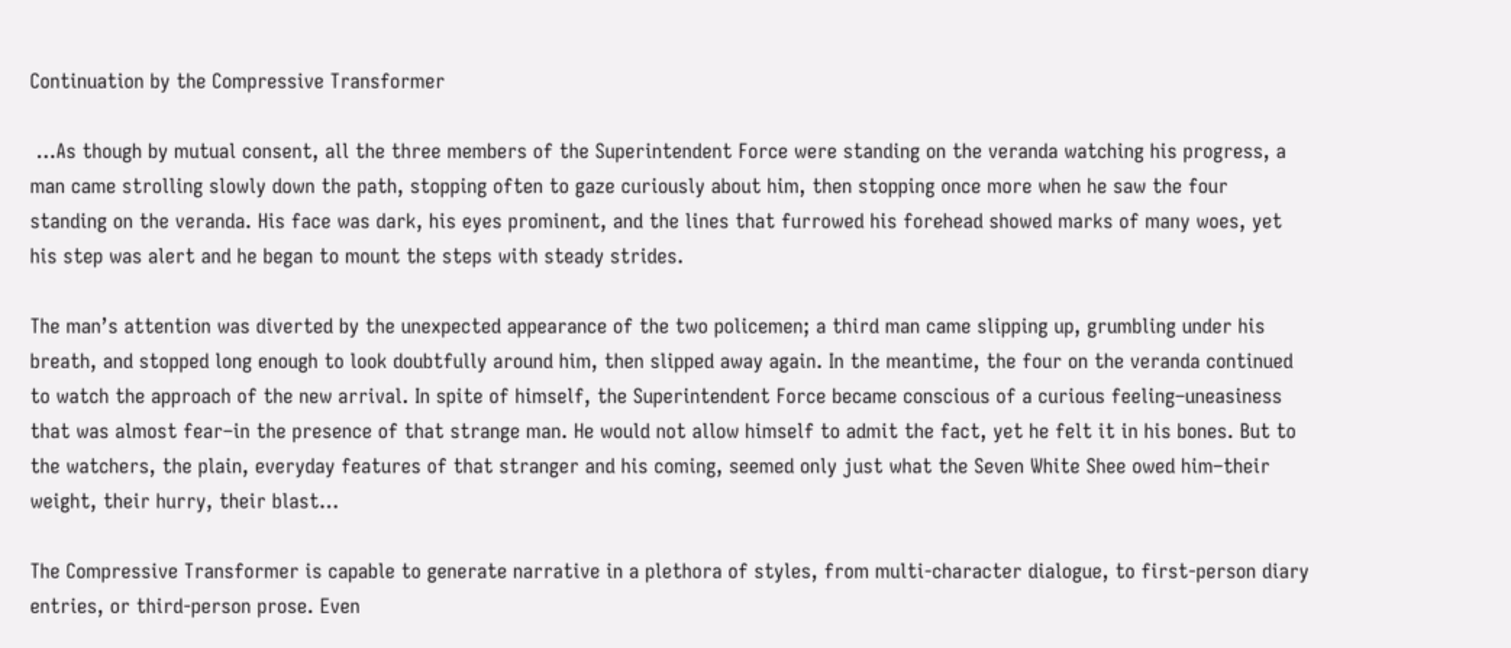Continuation by the Compressive Transformer

 …As though by mutual consent, all the three members of the Superintendent Force were standing on the veranda watching his progress, a man came strolling slowly down the path, stopping often to gaze curiously about him, then stopping once more when he saw the four standing on the veranda. His face was dark, his eyes prominent, and the lines that furrowed his forehead showed marks of many woes, yet his step was alert and he began to mount the steps with steady strides.

The man’s attention was diverted by the unexpected appearance of the two policemen; a third man came slipping up, grumbling under his breath, and stopped long enough to look doubtfully around him, then slipped away again. In the meantime, the four on the veranda continued to watch the approach of the new arrival. In spite of himself, the Superintendent Force became conscious of a curious feeling–uneasiness that was almost fear–in the presence of that strange man. He would not allow himself to admit the fact, yet he felt it in his bones. But to the watchers, the plain, everyday features of that stranger and his coming, seemed only just what the Seven White Shee owed him–their weight, their hurry, their blast…

The Compressive Transformer is capable to generate narrative in a plethora of styles, from multi-character dialogue, to first-person diary entries, or third-person prose. Even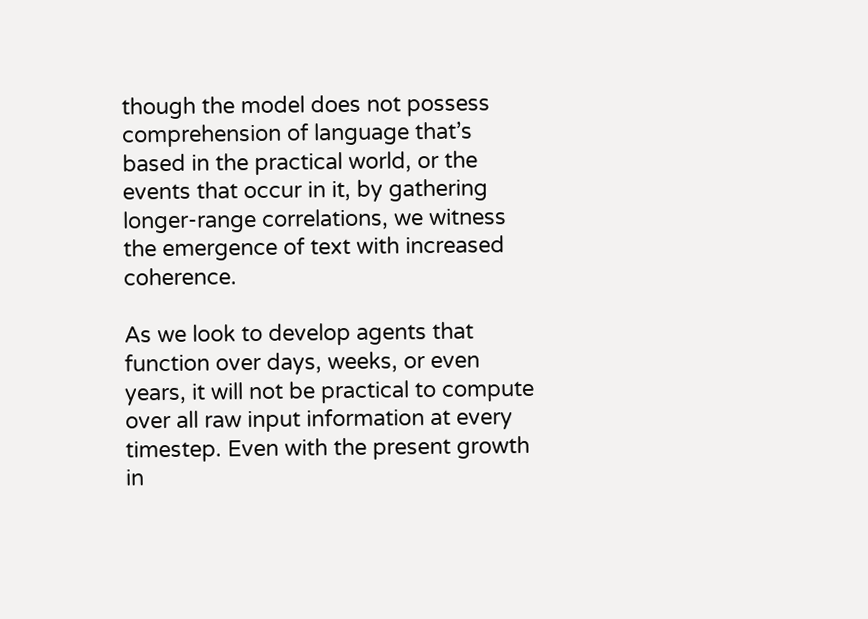though the model does not possess comprehension of language that’s based in the practical world, or the events that occur in it, by gathering longer-range correlations, we witness the emergence of text with increased coherence.

As we look to develop agents that function over days, weeks, or even years, it will not be practical to compute over all raw input information at every timestep. Even with the present growth in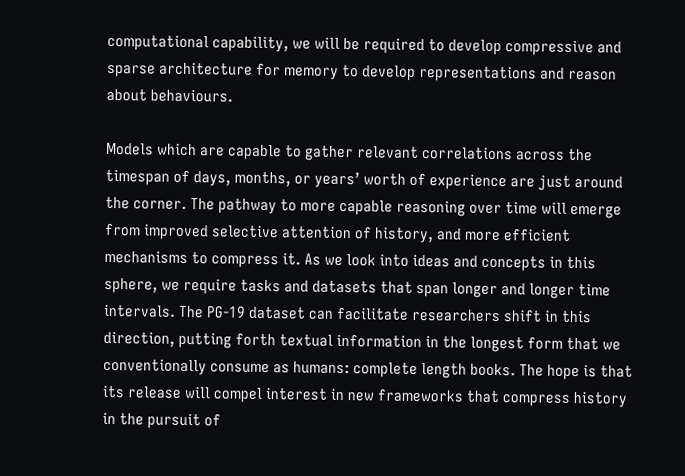computational capability, we will be required to develop compressive and sparse architecture for memory to develop representations and reason about behaviours.

Models which are capable to gather relevant correlations across the timespan of days, months, or years’ worth of experience are just around the corner. The pathway to more capable reasoning over time will emerge from improved selective attention of history, and more efficient mechanisms to compress it. As we look into ideas and concepts in this sphere, we require tasks and datasets that span longer and longer time intervals. The PG-19 dataset can facilitate researchers shift in this direction, putting forth textual information in the longest form that we conventionally consume as humans: complete length books. The hope is that its release will compel interest in new frameworks that compress history in the pursuit of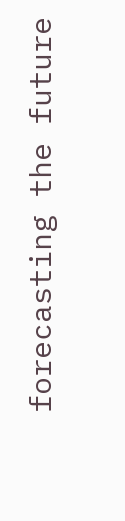forecasting the future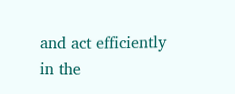and act efficiently in the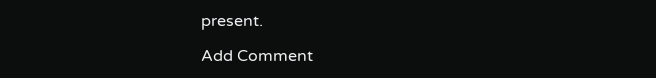present.

Add Comment